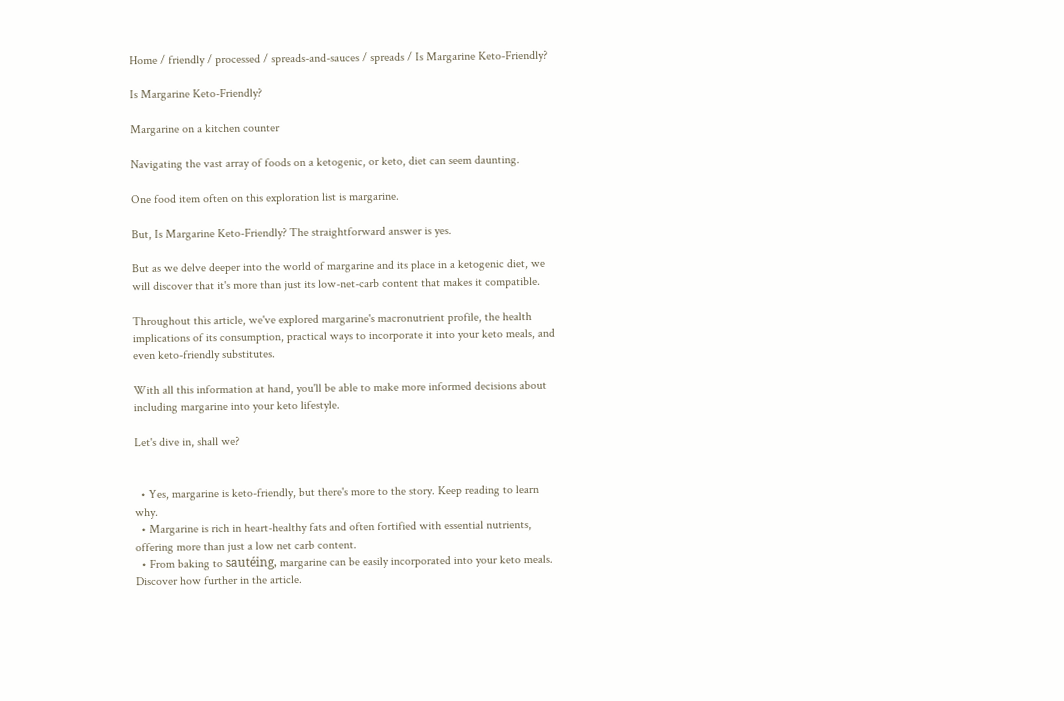Home / friendly / processed / spreads-and-sauces / spreads / Is Margarine Keto-Friendly?

Is Margarine Keto-Friendly?

Margarine on a kitchen counter

Navigating the vast array of foods on a ketogenic, or keto, diet can seem daunting.

One food item often on this exploration list is margarine.

But, Is Margarine Keto-Friendly? The straightforward answer is yes.

But as we delve deeper into the world of margarine and its place in a ketogenic diet, we will discover that it's more than just its low-net-carb content that makes it compatible.

Throughout this article, we've explored margarine's macronutrient profile, the health implications of its consumption, practical ways to incorporate it into your keto meals, and even keto-friendly substitutes.

With all this information at hand, you'll be able to make more informed decisions about including margarine into your keto lifestyle.

Let's dive in, shall we?


  • Yes, margarine is keto-friendly, but there's more to the story. Keep reading to learn why.
  • Margarine is rich in heart-healthy fats and often fortified with essential nutrients, offering more than just a low net carb content.
  • From baking to sautéing, margarine can be easily incorporated into your keto meals. Discover how further in the article.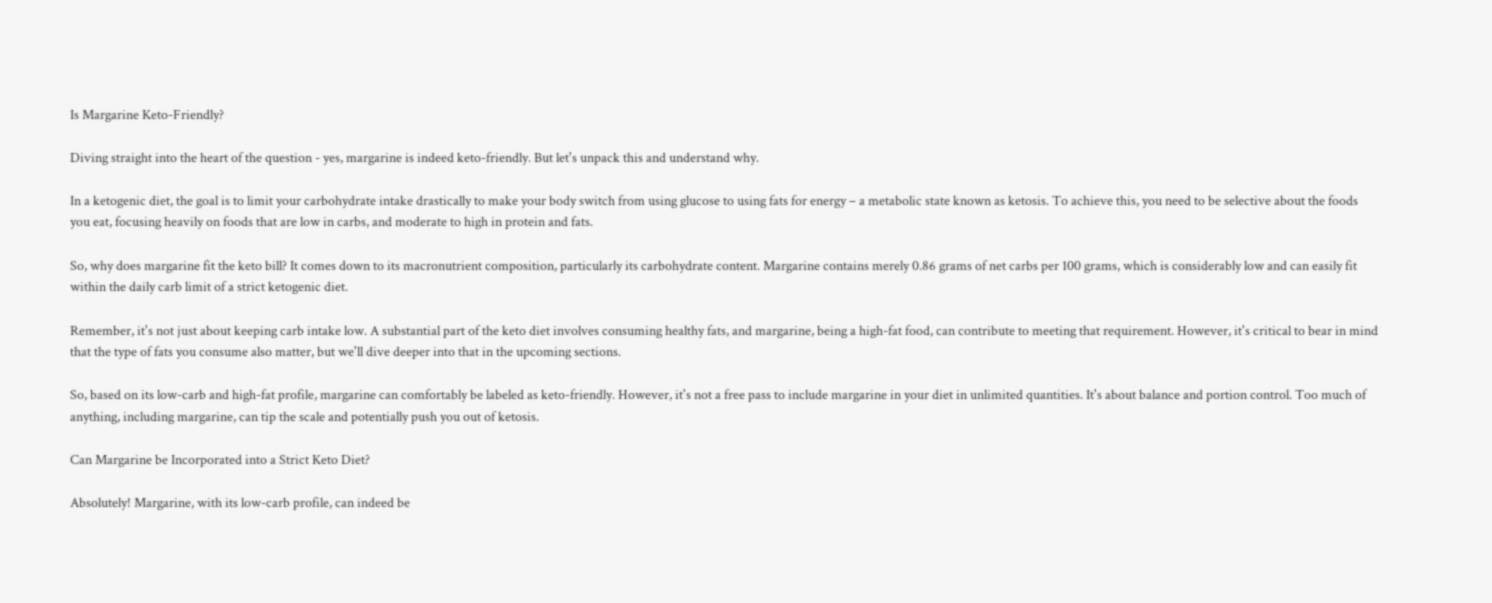Is Margarine Keto-Friendly?

Diving straight into the heart of the question - yes, margarine is indeed keto-friendly. But let's unpack this and understand why.

In a ketogenic diet, the goal is to limit your carbohydrate intake drastically to make your body switch from using glucose to using fats for energy – a metabolic state known as ketosis. To achieve this, you need to be selective about the foods you eat, focusing heavily on foods that are low in carbs, and moderate to high in protein and fats.

So, why does margarine fit the keto bill? It comes down to its macronutrient composition, particularly its carbohydrate content. Margarine contains merely 0.86 grams of net carbs per 100 grams, which is considerably low and can easily fit within the daily carb limit of a strict ketogenic diet.

Remember, it's not just about keeping carb intake low. A substantial part of the keto diet involves consuming healthy fats, and margarine, being a high-fat food, can contribute to meeting that requirement. However, it's critical to bear in mind that the type of fats you consume also matter, but we'll dive deeper into that in the upcoming sections.

So, based on its low-carb and high-fat profile, margarine can comfortably be labeled as keto-friendly. However, it's not a free pass to include margarine in your diet in unlimited quantities. It's about balance and portion control. Too much of anything, including margarine, can tip the scale and potentially push you out of ketosis.

Can Margarine be Incorporated into a Strict Keto Diet?

Absolutely! Margarine, with its low-carb profile, can indeed be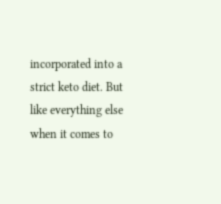incorporated into a strict keto diet. But like everything else when it comes to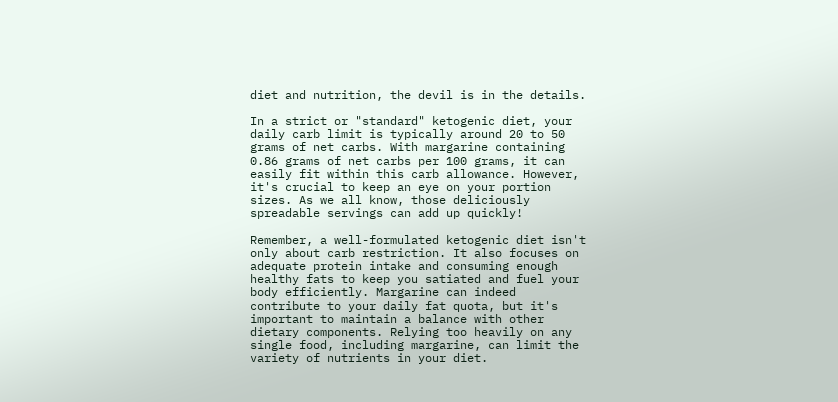diet and nutrition, the devil is in the details.

In a strict or "standard" ketogenic diet, your daily carb limit is typically around 20 to 50 grams of net carbs. With margarine containing 0.86 grams of net carbs per 100 grams, it can easily fit within this carb allowance. However, it's crucial to keep an eye on your portion sizes. As we all know, those deliciously spreadable servings can add up quickly!

Remember, a well-formulated ketogenic diet isn't only about carb restriction. It also focuses on adequate protein intake and consuming enough healthy fats to keep you satiated and fuel your body efficiently. Margarine can indeed contribute to your daily fat quota, but it's important to maintain a balance with other dietary components. Relying too heavily on any single food, including margarine, can limit the variety of nutrients in your diet.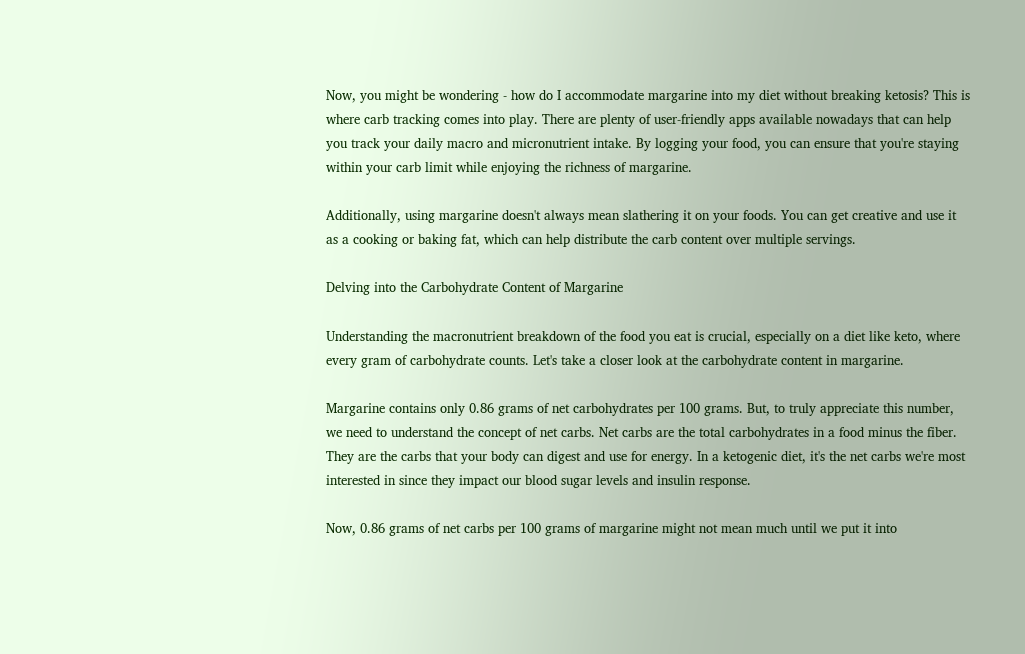Now, you might be wondering - how do I accommodate margarine into my diet without breaking ketosis? This is where carb tracking comes into play. There are plenty of user-friendly apps available nowadays that can help you track your daily macro and micronutrient intake. By logging your food, you can ensure that you're staying within your carb limit while enjoying the richness of margarine.

Additionally, using margarine doesn't always mean slathering it on your foods. You can get creative and use it as a cooking or baking fat, which can help distribute the carb content over multiple servings.

Delving into the Carbohydrate Content of Margarine

Understanding the macronutrient breakdown of the food you eat is crucial, especially on a diet like keto, where every gram of carbohydrate counts. Let's take a closer look at the carbohydrate content in margarine.

Margarine contains only 0.86 grams of net carbohydrates per 100 grams. But, to truly appreciate this number, we need to understand the concept of net carbs. Net carbs are the total carbohydrates in a food minus the fiber. They are the carbs that your body can digest and use for energy. In a ketogenic diet, it's the net carbs we're most interested in since they impact our blood sugar levels and insulin response.

Now, 0.86 grams of net carbs per 100 grams of margarine might not mean much until we put it into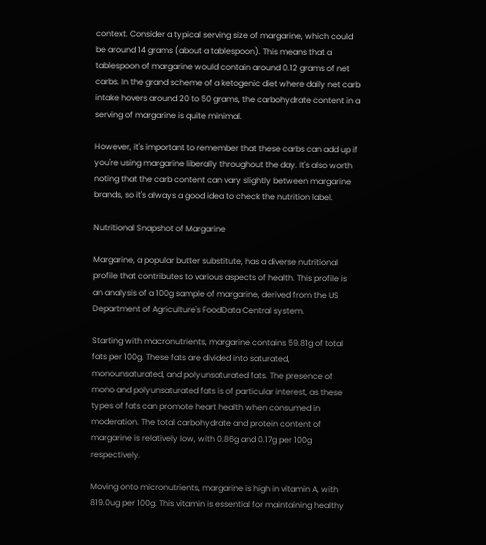context. Consider a typical serving size of margarine, which could be around 14 grams (about a tablespoon). This means that a tablespoon of margarine would contain around 0.12 grams of net carbs. In the grand scheme of a ketogenic diet where daily net carb intake hovers around 20 to 50 grams, the carbohydrate content in a serving of margarine is quite minimal.

However, it's important to remember that these carbs can add up if you're using margarine liberally throughout the day. It's also worth noting that the carb content can vary slightly between margarine brands, so it's always a good idea to check the nutrition label.

Nutritional Snapshot of Margarine

Margarine, a popular butter substitute, has a diverse nutritional profile that contributes to various aspects of health. This profile is an analysis of a 100g sample of margarine, derived from the US Department of Agriculture's FoodData Central system.

Starting with macronutrients, margarine contains 59.81g of total fats per 100g. These fats are divided into saturated, monounsaturated, and polyunsaturated fats. The presence of mono and polyunsaturated fats is of particular interest, as these types of fats can promote heart health when consumed in moderation. The total carbohydrate and protein content of margarine is relatively low, with 0.86g and 0.17g per 100g respectively.

Moving onto micronutrients, margarine is high in vitamin A, with 819.0ug per 100g. This vitamin is essential for maintaining healthy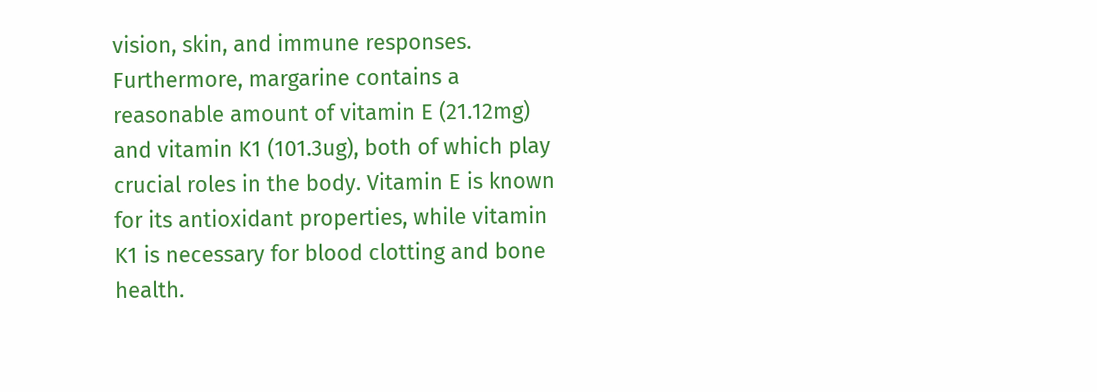vision, skin, and immune responses. Furthermore, margarine contains a reasonable amount of vitamin E (21.12mg) and vitamin K1 (101.3ug), both of which play crucial roles in the body. Vitamin E is known for its antioxidant properties, while vitamin K1 is necessary for blood clotting and bone health.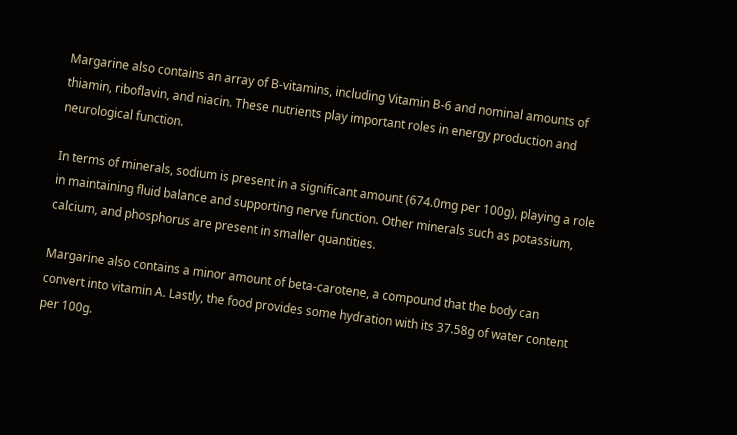Margarine also contains an array of B-vitamins, including Vitamin B-6 and nominal amounts of thiamin, riboflavin, and niacin. These nutrients play important roles in energy production and neurological function.

In terms of minerals, sodium is present in a significant amount (674.0mg per 100g), playing a role in maintaining fluid balance and supporting nerve function. Other minerals such as potassium, calcium, and phosphorus are present in smaller quantities.

Margarine also contains a minor amount of beta-carotene, a compound that the body can convert into vitamin A. Lastly, the food provides some hydration with its 37.58g of water content per 100g.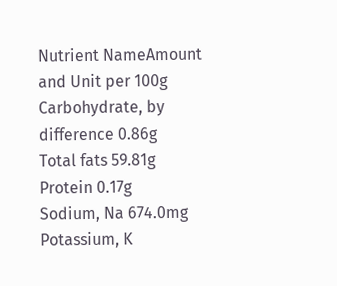Nutrient NameAmount and Unit per 100g
Carbohydrate, by difference 0.86g
Total fats 59.81g
Protein 0.17g
Sodium, Na 674.0mg
Potassium, K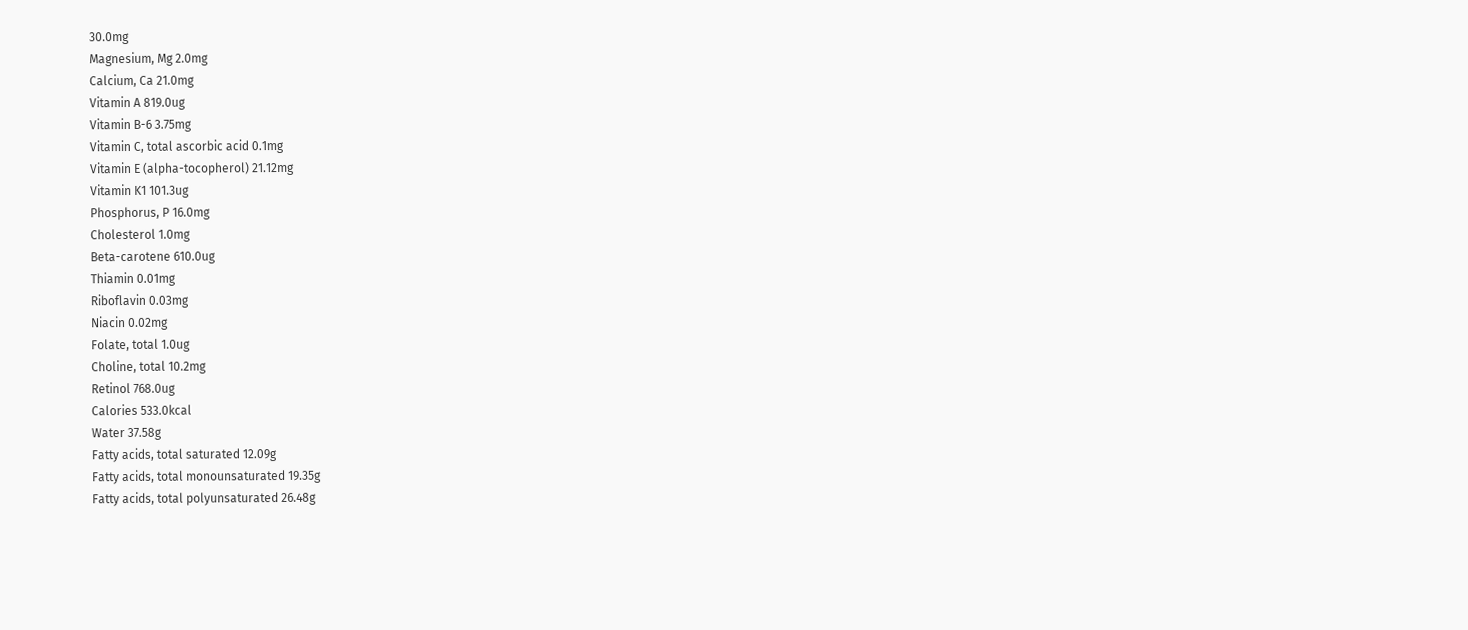30.0mg
Magnesium, Mg 2.0mg
Calcium, Ca 21.0mg
Vitamin A 819.0ug
Vitamin B-6 3.75mg
Vitamin C, total ascorbic acid 0.1mg
Vitamin E (alpha-tocopherol) 21.12mg
Vitamin K1 101.3ug
Phosphorus, P 16.0mg
Cholesterol 1.0mg
Beta-carotene 610.0ug
Thiamin 0.01mg
Riboflavin 0.03mg
Niacin 0.02mg
Folate, total 1.0ug
Choline, total 10.2mg
Retinol 768.0ug
Calories 533.0kcal
Water 37.58g
Fatty acids, total saturated 12.09g
Fatty acids, total monounsaturated 19.35g
Fatty acids, total polyunsaturated 26.48g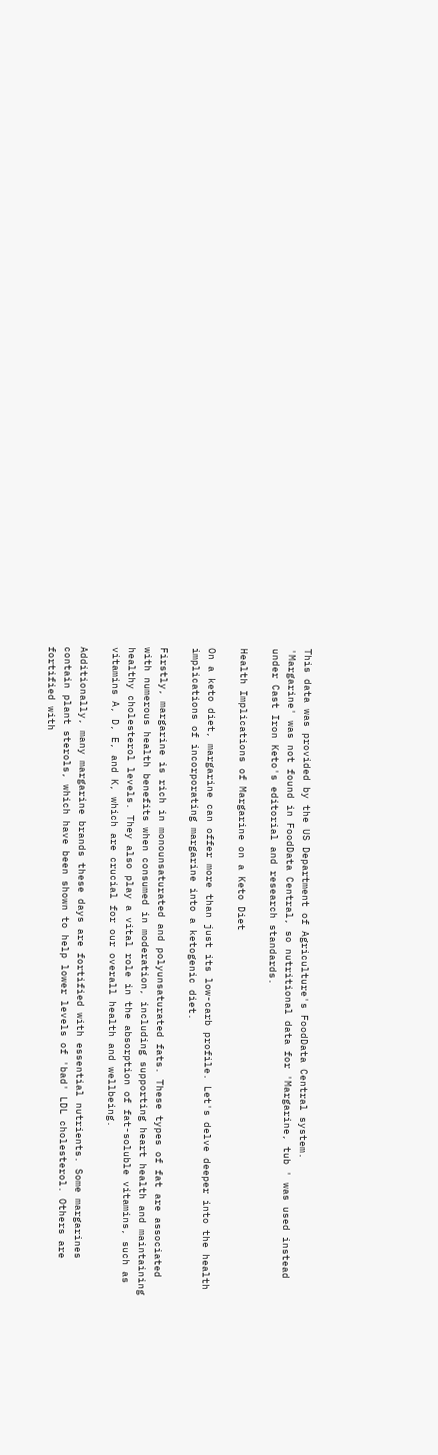This data was provided by the US Department of Agriculture's FoodData Central system.
'Margarine' was not found in FoodData Central, so nutritional data for 'Margarine, tub ' was used instead under Cast Iron Keto's editorial and research standards.

Health Implications of Margarine on a Keto Diet

On a keto diet, margarine can offer more than just its low-carb profile. Let's delve deeper into the health implications of incorporating margarine into a ketogenic diet.

Firstly, margarine is rich in monounsaturated and polyunsaturated fats. These types of fat are associated with numerous health benefits when consumed in moderation, including supporting heart health and maintaining healthy cholesterol levels. They also play a vital role in the absorption of fat-soluble vitamins, such as vitamins A, D, E, and K, which are crucial for our overall health and wellbeing.

Additionally, many margarine brands these days are fortified with essential nutrients. Some margarines contain plant sterols, which have been shown to help lower levels of 'bad' LDL cholesterol. Others are fortified with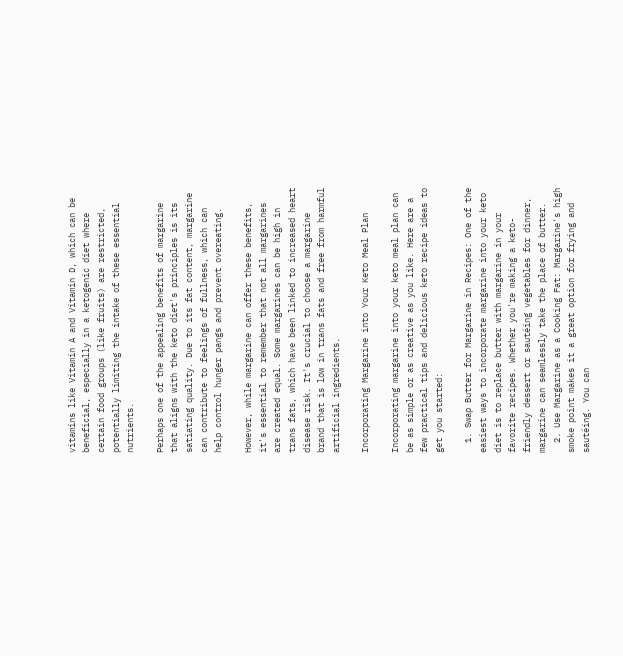vitamins like Vitamin A and Vitamin D, which can be beneficial, especially in a ketogenic diet where certain food groups (like fruits) are restricted, potentially limiting the intake of these essential nutrients.

Perhaps one of the appealing benefits of margarine that aligns with the keto diet's principles is its satiating quality. Due to its fat content, margarine can contribute to feelings of fullness, which can help control hunger pangs and prevent overeating.

However, while margarine can offer these benefits, it's essential to remember that not all margarines are created equal. Some margarines can be high in trans fats, which have been linked to increased heart disease risk. It's crucial to choose a margarine brand that is low in trans fats and free from harmful artificial ingredients.

Incorporating Margarine into Your Keto Meal Plan

Incorporating margarine into your keto meal plan can be as simple or as creative as you like. Here are a few practical tips and delicious keto recipe ideas to get you started:

  1. Swap Butter for Margarine in Recipes: One of the easiest ways to incorporate margarine into your keto diet is to replace butter with margarine in your favorite recipes. Whether you're making a keto-friendly dessert or sautéing vegetables for dinner, margarine can seamlessly take the place of butter.
  2. Use Margarine as a Cooking Fat: Margarine's high smoke point makes it a great option for frying and sautéing. You can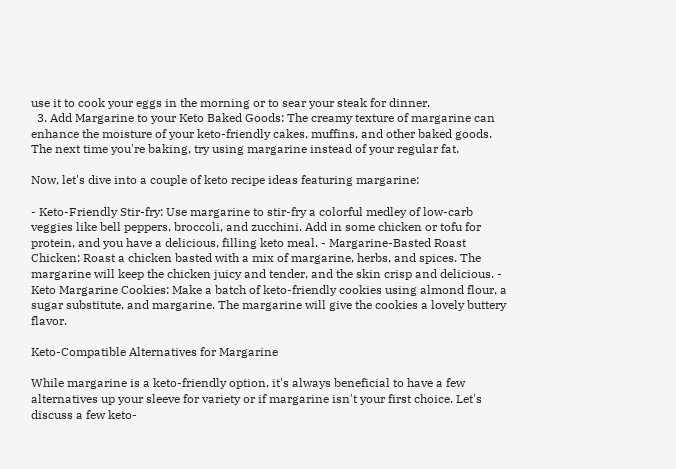use it to cook your eggs in the morning or to sear your steak for dinner.
  3. Add Margarine to your Keto Baked Goods: The creamy texture of margarine can enhance the moisture of your keto-friendly cakes, muffins, and other baked goods. The next time you're baking, try using margarine instead of your regular fat.

Now, let's dive into a couple of keto recipe ideas featuring margarine:

- Keto-Friendly Stir-fry: Use margarine to stir-fry a colorful medley of low-carb veggies like bell peppers, broccoli, and zucchini. Add in some chicken or tofu for protein, and you have a delicious, filling keto meal. - Margarine-Basted Roast Chicken: Roast a chicken basted with a mix of margarine, herbs, and spices. The margarine will keep the chicken juicy and tender, and the skin crisp and delicious. - Keto Margarine Cookies: Make a batch of keto-friendly cookies using almond flour, a sugar substitute, and margarine. The margarine will give the cookies a lovely buttery flavor.

Keto-Compatible Alternatives for Margarine

While margarine is a keto-friendly option, it's always beneficial to have a few alternatives up your sleeve for variety or if margarine isn't your first choice. Let's discuss a few keto-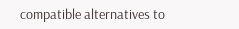compatible alternatives to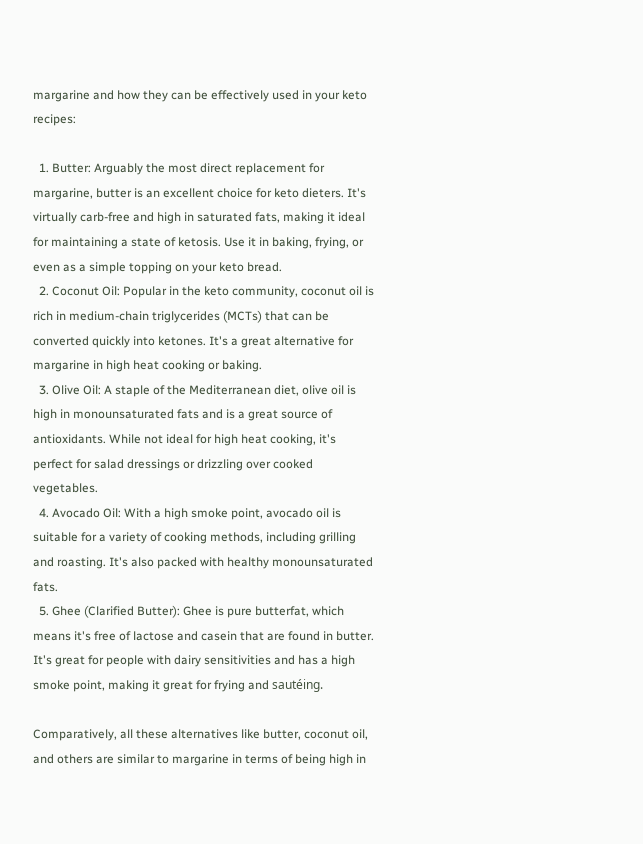margarine and how they can be effectively used in your keto recipes:

  1. Butter: Arguably the most direct replacement for margarine, butter is an excellent choice for keto dieters. It's virtually carb-free and high in saturated fats, making it ideal for maintaining a state of ketosis. Use it in baking, frying, or even as a simple topping on your keto bread.
  2. Coconut Oil: Popular in the keto community, coconut oil is rich in medium-chain triglycerides (MCTs) that can be converted quickly into ketones. It's a great alternative for margarine in high heat cooking or baking.
  3. Olive Oil: A staple of the Mediterranean diet, olive oil is high in monounsaturated fats and is a great source of antioxidants. While not ideal for high heat cooking, it's perfect for salad dressings or drizzling over cooked vegetables.
  4. Avocado Oil: With a high smoke point, avocado oil is suitable for a variety of cooking methods, including grilling and roasting. It's also packed with healthy monounsaturated fats.
  5. Ghee (Clarified Butter): Ghee is pure butterfat, which means it's free of lactose and casein that are found in butter. It's great for people with dairy sensitivities and has a high smoke point, making it great for frying and sautéing.

Comparatively, all these alternatives like butter, coconut oil, and others are similar to margarine in terms of being high in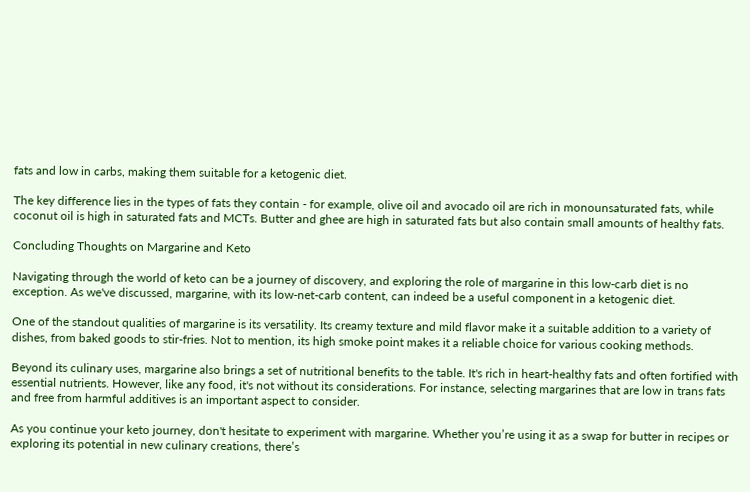fats and low in carbs, making them suitable for a ketogenic diet.

The key difference lies in the types of fats they contain - for example, olive oil and avocado oil are rich in monounsaturated fats, while coconut oil is high in saturated fats and MCTs. Butter and ghee are high in saturated fats but also contain small amounts of healthy fats.

Concluding Thoughts on Margarine and Keto

Navigating through the world of keto can be a journey of discovery, and exploring the role of margarine in this low-carb diet is no exception. As we've discussed, margarine, with its low-net-carb content, can indeed be a useful component in a ketogenic diet.

One of the standout qualities of margarine is its versatility. Its creamy texture and mild flavor make it a suitable addition to a variety of dishes, from baked goods to stir-fries. Not to mention, its high smoke point makes it a reliable choice for various cooking methods.

Beyond its culinary uses, margarine also brings a set of nutritional benefits to the table. It's rich in heart-healthy fats and often fortified with essential nutrients. However, like any food, it's not without its considerations. For instance, selecting margarines that are low in trans fats and free from harmful additives is an important aspect to consider.

As you continue your keto journey, don't hesitate to experiment with margarine. Whether you’re using it as a swap for butter in recipes or exploring its potential in new culinary creations, there’s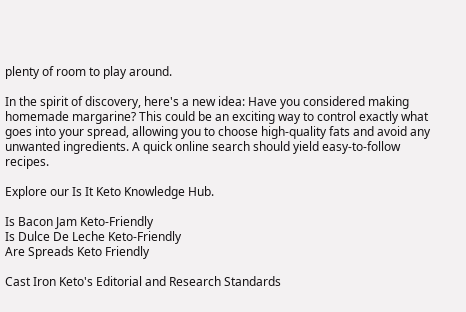plenty of room to play around.

In the spirit of discovery, here's a new idea: Have you considered making homemade margarine? This could be an exciting way to control exactly what goes into your spread, allowing you to choose high-quality fats and avoid any unwanted ingredients. A quick online search should yield easy-to-follow recipes.

Explore our Is It Keto Knowledge Hub.

Is Bacon Jam Keto-Friendly
Is Dulce De Leche Keto-Friendly
Are Spreads Keto Friendly

Cast Iron Keto's Editorial and Research Standards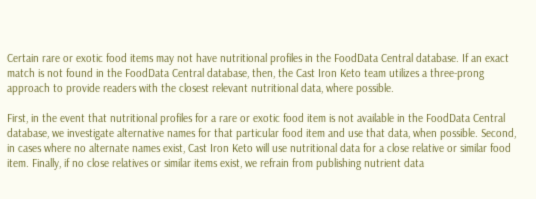Certain rare or exotic food items may not have nutritional profiles in the FoodData Central database. If an exact match is not found in the FoodData Central database, then, the Cast Iron Keto team utilizes a three-prong approach to provide readers with the closest relevant nutritional data, where possible.

First, in the event that nutritional profiles for a rare or exotic food item is not available in the FoodData Central database, we investigate alternative names for that particular food item and use that data, when possible. Second, in cases where no alternate names exist, Cast Iron Keto will use nutritional data for a close relative or similar food item. Finally, if no close relatives or similar items exist, we refrain from publishing nutrient data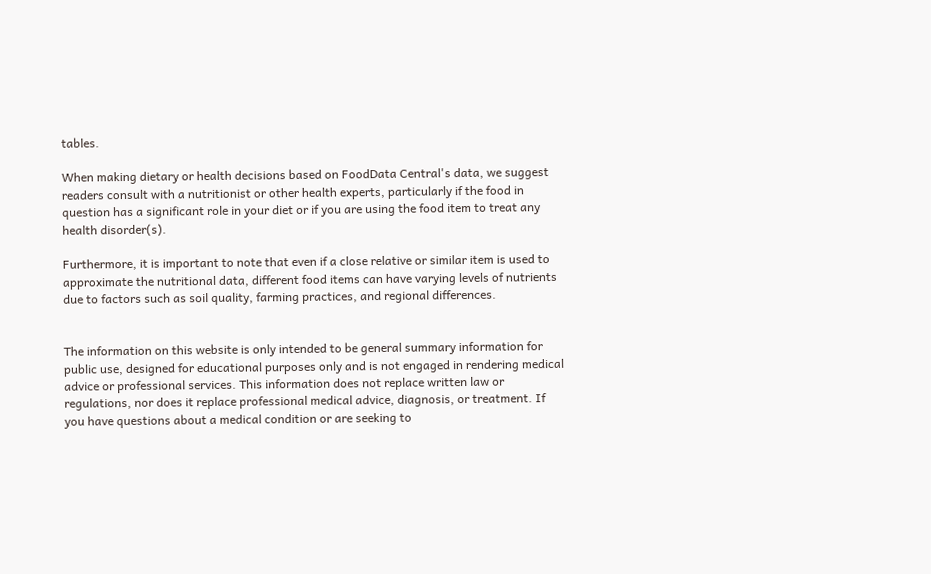tables.

When making dietary or health decisions based on FoodData Central's data, we suggest readers consult with a nutritionist or other health experts, particularly if the food in question has a significant role in your diet or if you are using the food item to treat any health disorder(s).

Furthermore, it is important to note that even if a close relative or similar item is used to approximate the nutritional data, different food items can have varying levels of nutrients due to factors such as soil quality, farming practices, and regional differences.


The information on this website is only intended to be general summary information for public use, designed for educational purposes only and is not engaged in rendering medical advice or professional services. This information does not replace written law or regulations, nor does it replace professional medical advice, diagnosis, or treatment. If you have questions about a medical condition or are seeking to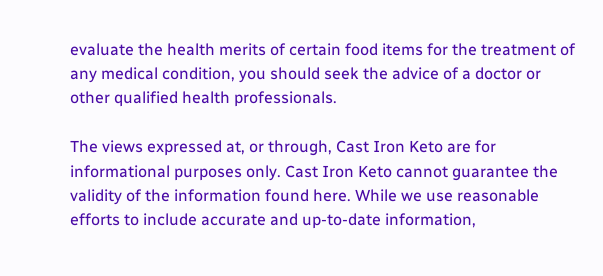evaluate the health merits of certain food items for the treatment of any medical condition, you should seek the advice of a doctor or other qualified health professionals.

The views expressed at, or through, Cast Iron Keto are for informational purposes only. Cast Iron Keto cannot guarantee the validity of the information found here. While we use reasonable efforts to include accurate and up-to-date information,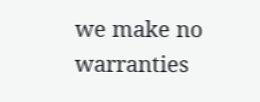we make no warranties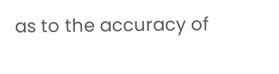as to the accuracy of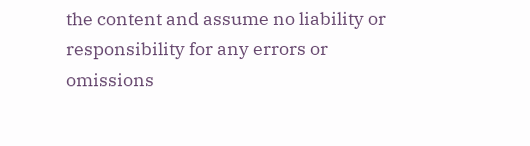the content and assume no liability or responsibility for any errors or omissions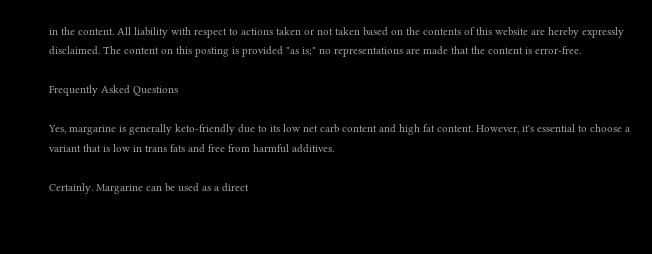in the content. All liability with respect to actions taken or not taken based on the contents of this website are hereby expressly disclaimed. The content on this posting is provided "as is;" no representations are made that the content is error-free.

Frequently Asked Questions

Yes, margarine is generally keto-friendly due to its low net carb content and high fat content. However, it's essential to choose a variant that is low in trans fats and free from harmful additives.

Certainly. Margarine can be used as a direct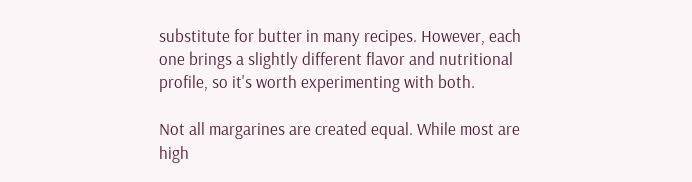substitute for butter in many recipes. However, each one brings a slightly different flavor and nutritional profile, so it's worth experimenting with both.

Not all margarines are created equal. While most are high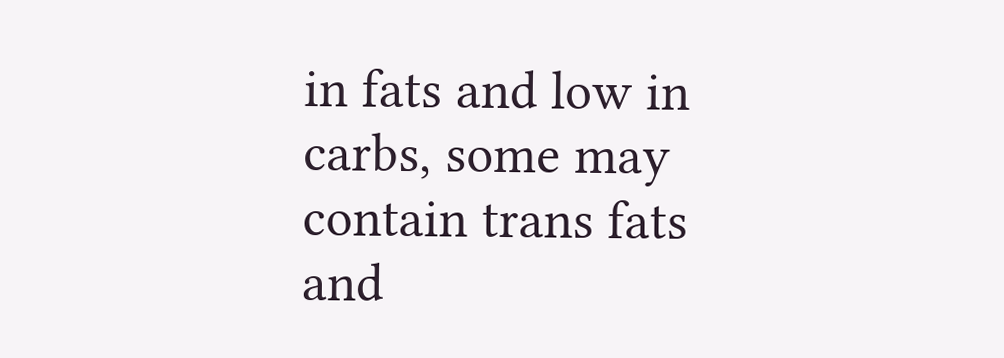in fats and low in carbs, some may contain trans fats and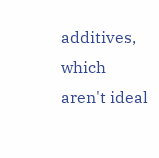additives, which aren't ideal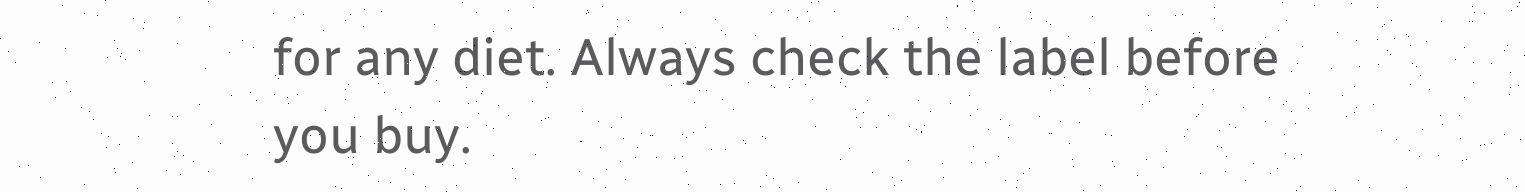for any diet. Always check the label before you buy.